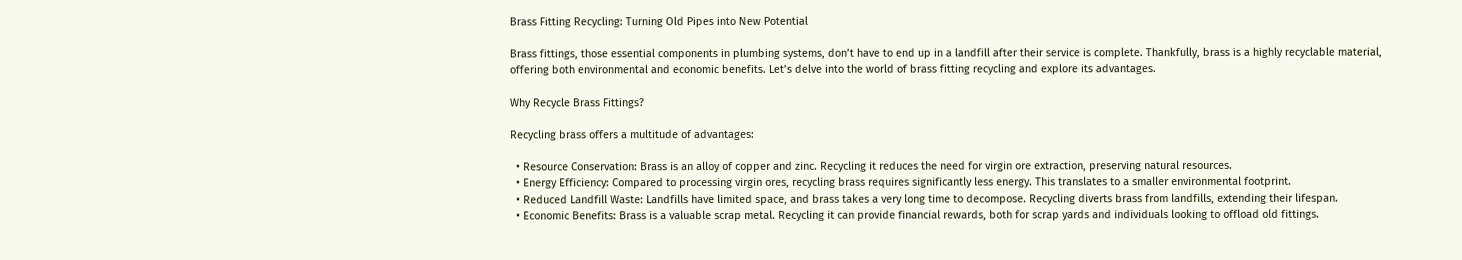Brass Fitting Recycling: Turning Old Pipes into New Potential

Brass fittings, those essential components in plumbing systems, don’t have to end up in a landfill after their service is complete. Thankfully, brass is a highly recyclable material, offering both environmental and economic benefits. Let’s delve into the world of brass fitting recycling and explore its advantages.

Why Recycle Brass Fittings?

Recycling brass offers a multitude of advantages:

  • Resource Conservation: Brass is an alloy of copper and zinc. Recycling it reduces the need for virgin ore extraction, preserving natural resources.
  • Energy Efficiency: Compared to processing virgin ores, recycling brass requires significantly less energy. This translates to a smaller environmental footprint.
  • Reduced Landfill Waste: Landfills have limited space, and brass takes a very long time to decompose. Recycling diverts brass from landfills, extending their lifespan.
  • Economic Benefits: Brass is a valuable scrap metal. Recycling it can provide financial rewards, both for scrap yards and individuals looking to offload old fittings.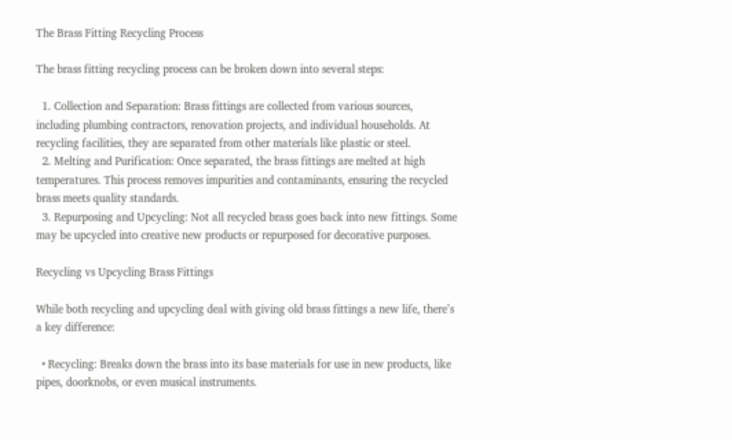The Brass Fitting Recycling Process

The brass fitting recycling process can be broken down into several steps:

  1. Collection and Separation: Brass fittings are collected from various sources, including plumbing contractors, renovation projects, and individual households. At recycling facilities, they are separated from other materials like plastic or steel.
  2. Melting and Purification: Once separated, the brass fittings are melted at high temperatures. This process removes impurities and contaminants, ensuring the recycled brass meets quality standards.
  3. Repurposing and Upcycling: Not all recycled brass goes back into new fittings. Some may be upcycled into creative new products or repurposed for decorative purposes.

Recycling vs Upcycling Brass Fittings

While both recycling and upcycling deal with giving old brass fittings a new life, there’s a key difference:

  • Recycling: Breaks down the brass into its base materials for use in new products, like pipes, doorknobs, or even musical instruments.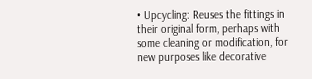• Upcycling: Reuses the fittings in their original form, perhaps with some cleaning or modification, for new purposes like decorative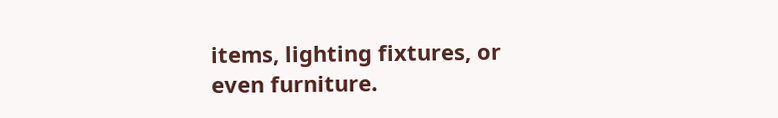items, lighting fixtures, or even furniture.